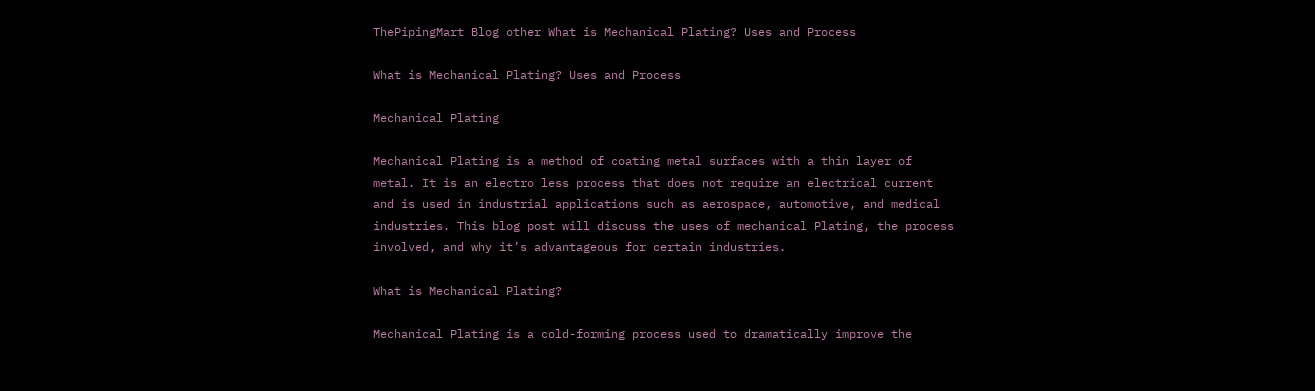ThePipingMart Blog other What is Mechanical Plating? Uses and Process

What is Mechanical Plating? Uses and Process

Mechanical Plating

Mechanical Plating is a method of coating metal surfaces with a thin layer of metal. It is an electro less process that does not require an electrical current and is used in industrial applications such as aerospace, automotive, and medical industries. This blog post will discuss the uses of mechanical Plating, the process involved, and why it’s advantageous for certain industries.

What is Mechanical Plating?

Mechanical Plating is a cold-forming process used to dramatically improve the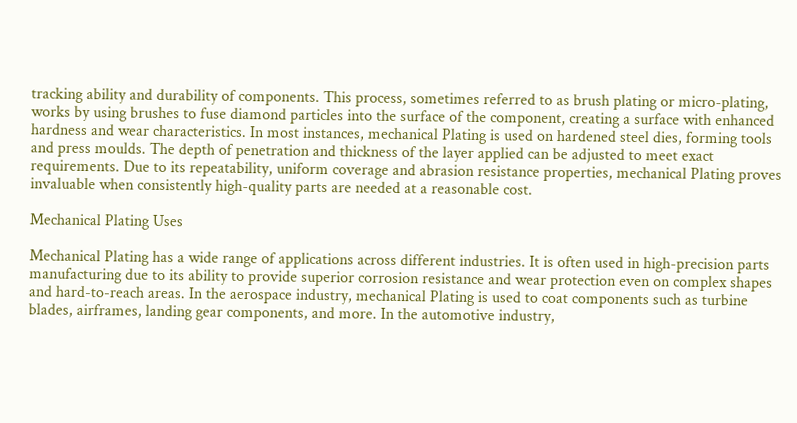tracking ability and durability of components. This process, sometimes referred to as brush plating or micro-plating, works by using brushes to fuse diamond particles into the surface of the component, creating a surface with enhanced hardness and wear characteristics. In most instances, mechanical Plating is used on hardened steel dies, forming tools and press moulds. The depth of penetration and thickness of the layer applied can be adjusted to meet exact requirements. Due to its repeatability, uniform coverage and abrasion resistance properties, mechanical Plating proves invaluable when consistently high-quality parts are needed at a reasonable cost.

Mechanical Plating Uses

Mechanical Plating has a wide range of applications across different industries. It is often used in high-precision parts manufacturing due to its ability to provide superior corrosion resistance and wear protection even on complex shapes and hard-to-reach areas. In the aerospace industry, mechanical Plating is used to coat components such as turbine blades, airframes, landing gear components, and more. In the automotive industry,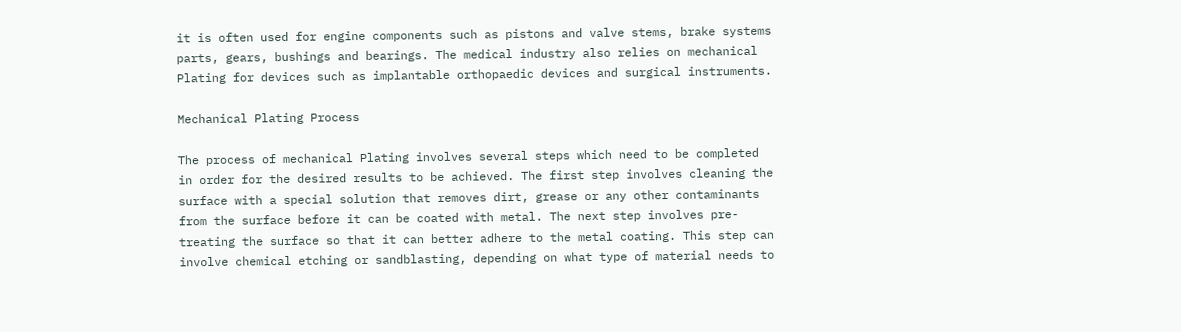it is often used for engine components such as pistons and valve stems, brake systems parts, gears, bushings and bearings. The medical industry also relies on mechanical Plating for devices such as implantable orthopaedic devices and surgical instruments.

Mechanical Plating Process

The process of mechanical Plating involves several steps which need to be completed in order for the desired results to be achieved. The first step involves cleaning the surface with a special solution that removes dirt, grease or any other contaminants from the surface before it can be coated with metal. The next step involves pre-treating the surface so that it can better adhere to the metal coating. This step can involve chemical etching or sandblasting, depending on what type of material needs to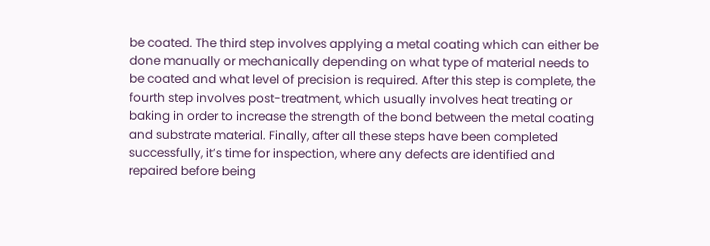be coated. The third step involves applying a metal coating which can either be done manually or mechanically depending on what type of material needs to be coated and what level of precision is required. After this step is complete, the fourth step involves post-treatment, which usually involves heat treating or baking in order to increase the strength of the bond between the metal coating and substrate material. Finally, after all these steps have been completed successfully, it’s time for inspection, where any defects are identified and repaired before being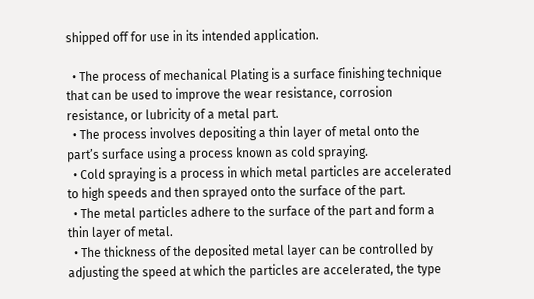shipped off for use in its intended application.

  • The process of mechanical Plating is a surface finishing technique that can be used to improve the wear resistance, corrosion resistance, or lubricity of a metal part.
  • The process involves depositing a thin layer of metal onto the part’s surface using a process known as cold spraying.
  • Cold spraying is a process in which metal particles are accelerated to high speeds and then sprayed onto the surface of the part.
  • The metal particles adhere to the surface of the part and form a thin layer of metal.
  • The thickness of the deposited metal layer can be controlled by adjusting the speed at which the particles are accelerated, the type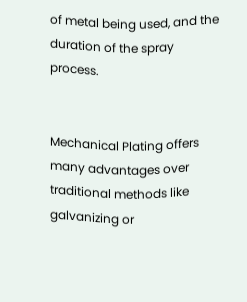of metal being used, and the duration of the spray process.


Mechanical Plating offers many advantages over traditional methods like galvanizing or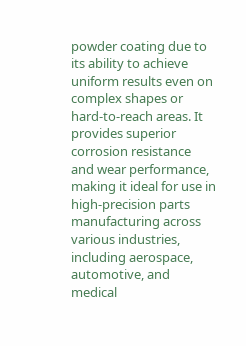powder coating due to its ability to achieve uniform results even on complex shapes or hard-to-reach areas. It provides superior corrosion resistance and wear performance, making it ideal for use in high-precision parts manufacturing across various industries, including aerospace, automotive, and medical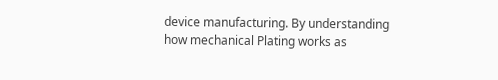device manufacturing. By understanding how mechanical Plating works as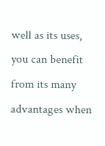well as its uses, you can benefit from its many advantages when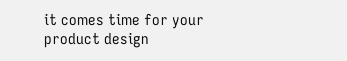it comes time for your product design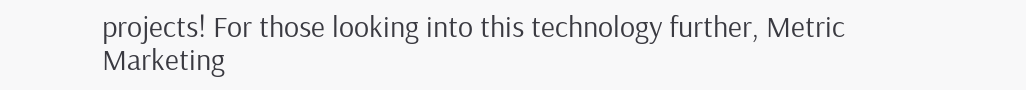projects! For those looking into this technology further, Metric Marketing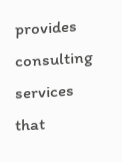provides consulting services that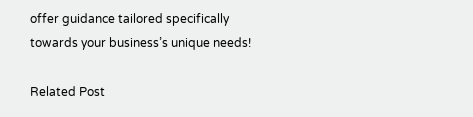offer guidance tailored specifically towards your business’s unique needs!

Related Post